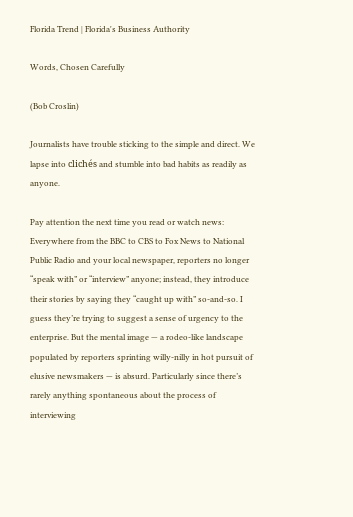Florida Trend | Florida's Business Authority

Words, Chosen Carefully

(Bob Croslin)

Journalists have trouble sticking to the simple and direct. We lapse into clichés and stumble into bad habits as readily as anyone.

Pay attention the next time you read or watch news: Everywhere from the BBC to CBS to Fox News to National Public Radio and your local newspaper, reporters no longer “speak with” or “interview” anyone; instead, they introduce their stories by saying they “caught up with” so-and-so. I guess they’re trying to suggest a sense of urgency to the enterprise. But the mental image — a rodeo-like landscape populated by reporters sprinting willy-nilly in hot pursuit of elusive newsmakers — is absurd. Particularly since there’s rarely anything spontaneous about the process of interviewing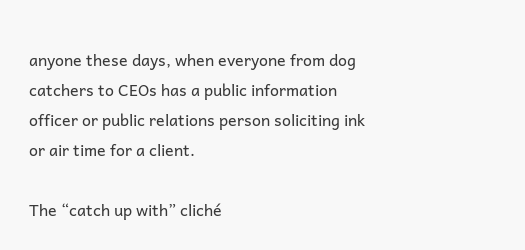anyone these days, when everyone from dog catchers to CEOs has a public information officer or public relations person soliciting ink or air time for a client.

The “catch up with” cliché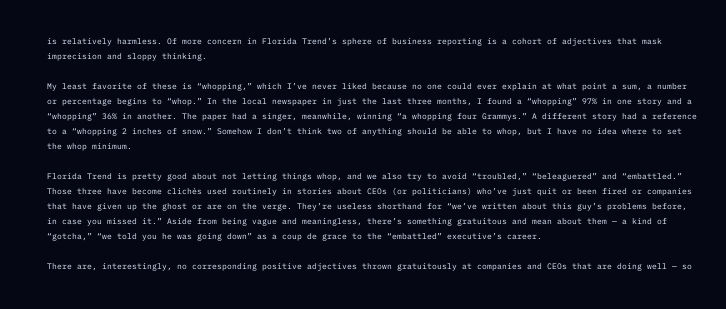is relatively harmless. Of more concern in Florida Trend’s sphere of business reporting is a cohort of adjectives that mask imprecision and sloppy thinking.

My least favorite of these is “whopping,” which I’ve never liked because no one could ever explain at what point a sum, a number or percentage begins to “whop.” In the local newspaper in just the last three months, I found a “whopping” 97% in one story and a “whopping” 36% in another. The paper had a singer, meanwhile, winning “a whopping four Grammys.” A different story had a reference to a “whopping 2 inches of snow.” Somehow I don’t think two of anything should be able to whop, but I have no idea where to set the whop minimum.

Florida Trend is pretty good about not letting things whop, and we also try to avoid “troubled,” “beleaguered” and “embattled.” Those three have become clichés used routinely in stories about CEOs (or politicians) who’ve just quit or been fired or companies that have given up the ghost or are on the verge. They’re useless shorthand for “we’ve written about this guy’s problems before, in case you missed it.” Aside from being vague and meaningless, there’s something gratuitous and mean about them — a kind of “gotcha,” “we told you he was going down” as a coup de grace to the “embattled” executive’s career.

There are, interestingly, no corresponding positive adjectives thrown gratuitously at companies and CEOs that are doing well — so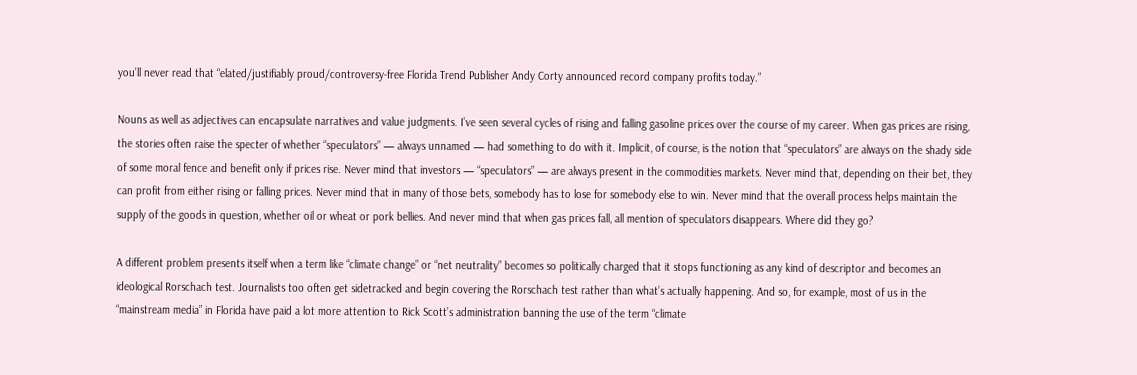you’ll never read that “elated/justifiably proud/controversy-free Florida Trend Publisher Andy Corty announced record company profits today.”

Nouns as well as adjectives can encapsulate narratives and value judgments. I’ve seen several cycles of rising and falling gasoline prices over the course of my career. When gas prices are rising, the stories often raise the specter of whether “speculators” — always unnamed — had something to do with it. Implicit, of course, is the notion that “speculators” are always on the shady side of some moral fence and benefit only if prices rise. Never mind that investors — “speculators” — are always present in the commodities markets. Never mind that, depending on their bet, they can profit from either rising or falling prices. Never mind that in many of those bets, somebody has to lose for somebody else to win. Never mind that the overall process helps maintain the supply of the goods in question, whether oil or wheat or pork bellies. And never mind that when gas prices fall, all mention of speculators disappears. Where did they go?

A different problem presents itself when a term like “climate change” or “net neutrality” becomes so politically charged that it stops functioning as any kind of descriptor and becomes an ideological Rorschach test. Journalists too often get sidetracked and begin covering the Rorschach test rather than what’s actually happening. And so, for example, most of us in the “mainstream media” in Florida have paid a lot more attention to Rick Scott’s administration banning the use of the term “climate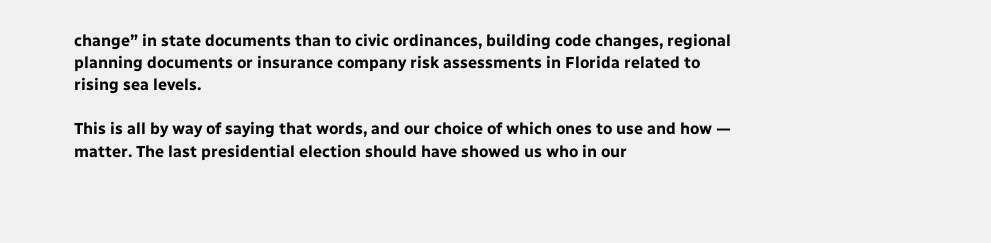change” in state documents than to civic ordinances, building code changes, regional planning documents or insurance company risk assessments in Florida related to rising sea levels.

This is all by way of saying that words, and our choice of which ones to use and how — matter. The last presidential election should have showed us who in our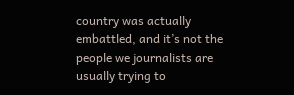country was actually embattled, and it’s not the people we journalists are usually trying to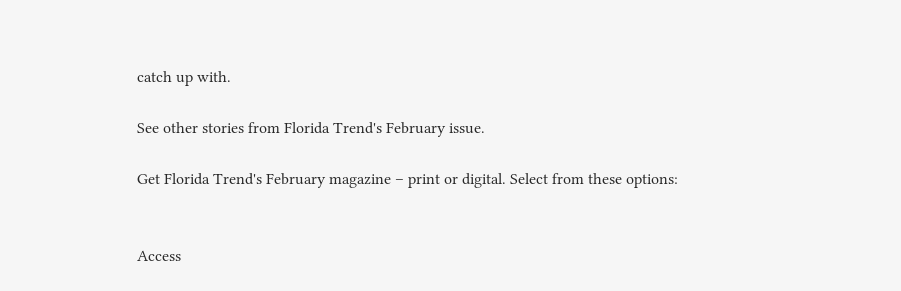catch up with.

See other stories from Florida Trend's February issue.

Get Florida Trend's February magazine – print or digital. Select from these options:


Access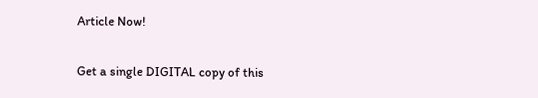Article Now!


Get a single DIGITAL copy of this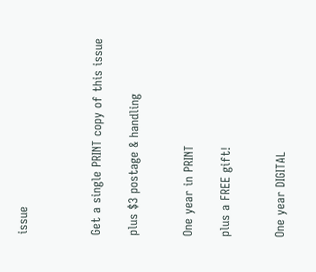issue



Get a single PRINT copy of this issue

plus $3 postage & handling


One year in PRINT

plus a FREE gift!


One year DIGITAL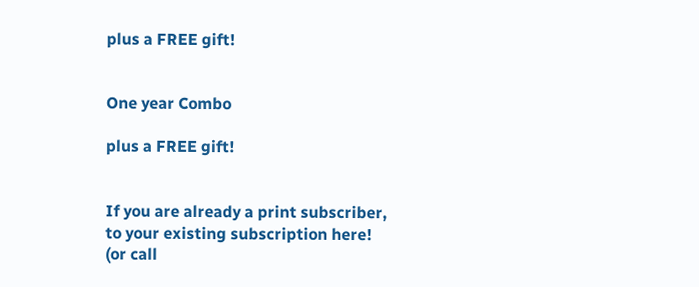plus a FREE gift!


One year Combo

plus a FREE gift!


If you are already a print subscriber,
to your existing subscription here!
(or call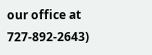our office at 727-892-2643)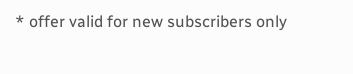* offer valid for new subscribers only